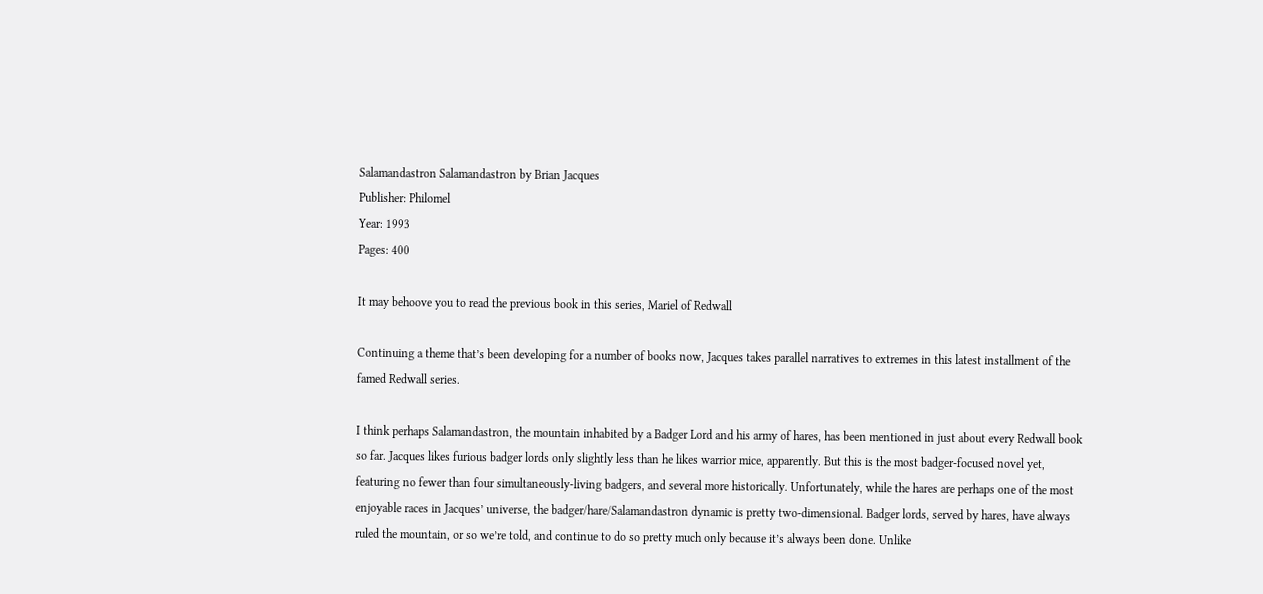Salamandastron Salamandastron by Brian Jacques
Publisher: Philomel
Year: 1993
Pages: 400

It may behoove you to read the previous book in this series, Mariel of Redwall

Continuing a theme that’s been developing for a number of books now, Jacques takes parallel narratives to extremes in this latest installment of the famed Redwall series.

I think perhaps Salamandastron, the mountain inhabited by a Badger Lord and his army of hares, has been mentioned in just about every Redwall book so far. Jacques likes furious badger lords only slightly less than he likes warrior mice, apparently. But this is the most badger-focused novel yet, featuring no fewer than four simultaneously-living badgers, and several more historically. Unfortunately, while the hares are perhaps one of the most enjoyable races in Jacques’ universe, the badger/hare/Salamandastron dynamic is pretty two-dimensional. Badger lords, served by hares, have always ruled the mountain, or so we’re told, and continue to do so pretty much only because it’s always been done. Unlike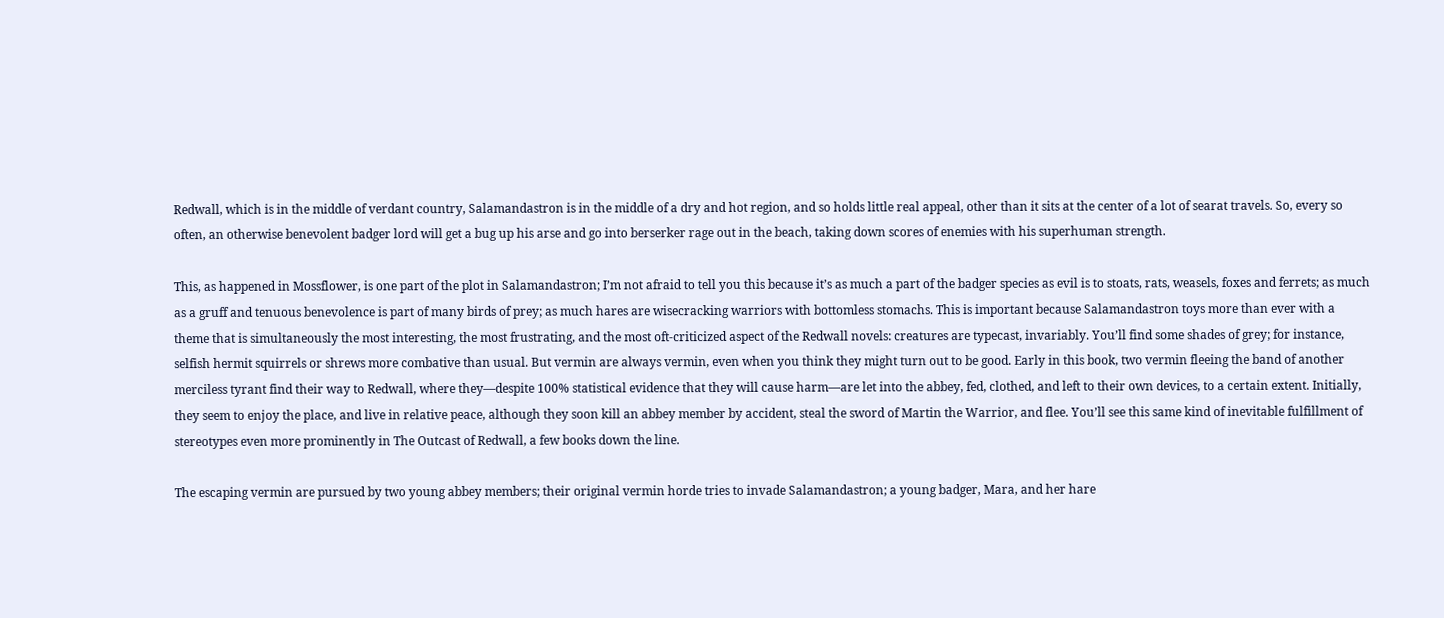Redwall, which is in the middle of verdant country, Salamandastron is in the middle of a dry and hot region, and so holds little real appeal, other than it sits at the center of a lot of searat travels. So, every so often, an otherwise benevolent badger lord will get a bug up his arse and go into berserker rage out in the beach, taking down scores of enemies with his superhuman strength.

This, as happened in Mossflower, is one part of the plot in Salamandastron; I’m not afraid to tell you this because it’s as much a part of the badger species as evil is to stoats, rats, weasels, foxes and ferrets; as much as a gruff and tenuous benevolence is part of many birds of prey; as much hares are wisecracking warriors with bottomless stomachs. This is important because Salamandastron toys more than ever with a theme that is simultaneously the most interesting, the most frustrating, and the most oft-criticized aspect of the Redwall novels: creatures are typecast, invariably. You’ll find some shades of grey; for instance, selfish hermit squirrels or shrews more combative than usual. But vermin are always vermin, even when you think they might turn out to be good. Early in this book, two vermin fleeing the band of another merciless tyrant find their way to Redwall, where they—despite 100% statistical evidence that they will cause harm—are let into the abbey, fed, clothed, and left to their own devices, to a certain extent. Initially, they seem to enjoy the place, and live in relative peace, although they soon kill an abbey member by accident, steal the sword of Martin the Warrior, and flee. You’ll see this same kind of inevitable fulfillment of stereotypes even more prominently in The Outcast of Redwall, a few books down the line.

The escaping vermin are pursued by two young abbey members; their original vermin horde tries to invade Salamandastron; a young badger, Mara, and her hare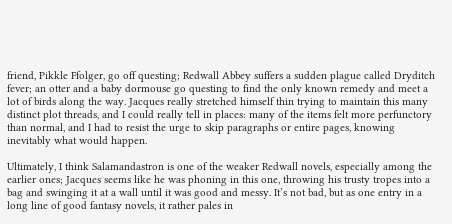friend, Pikkle Ffolger, go off questing; Redwall Abbey suffers a sudden plague called Dryditch fever; an otter and a baby dormouse go questing to find the only known remedy and meet a lot of birds along the way. Jacques really stretched himself thin trying to maintain this many distinct plot threads, and I could really tell in places: many of the items felt more perfunctory than normal, and I had to resist the urge to skip paragraphs or entire pages, knowing inevitably what would happen.

Ultimately, I think Salamandastron is one of the weaker Redwall novels, especially among the earlier ones; Jacques seems like he was phoning in this one, throwing his trusty tropes into a bag and swinging it at a wall until it was good and messy. It’s not bad, but as one entry in a long line of good fantasy novels, it rather pales in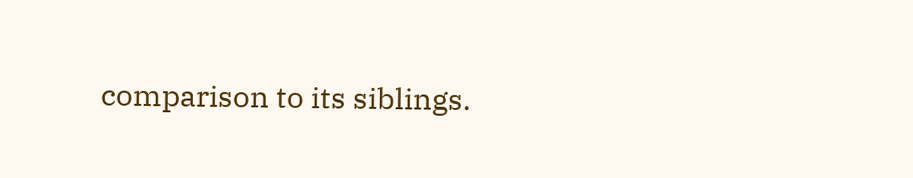comparison to its siblings.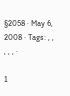§2058 · May 6, 2008 · Tags: , , , , , ·

1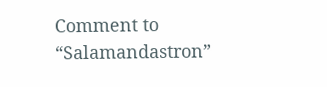Comment to “Salamandastron”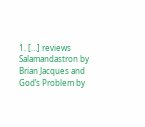1. […] reviews Salamandastron by Brian Jacques and God’s Problem by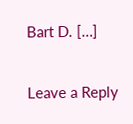Bart D. […]

Leave a Reply